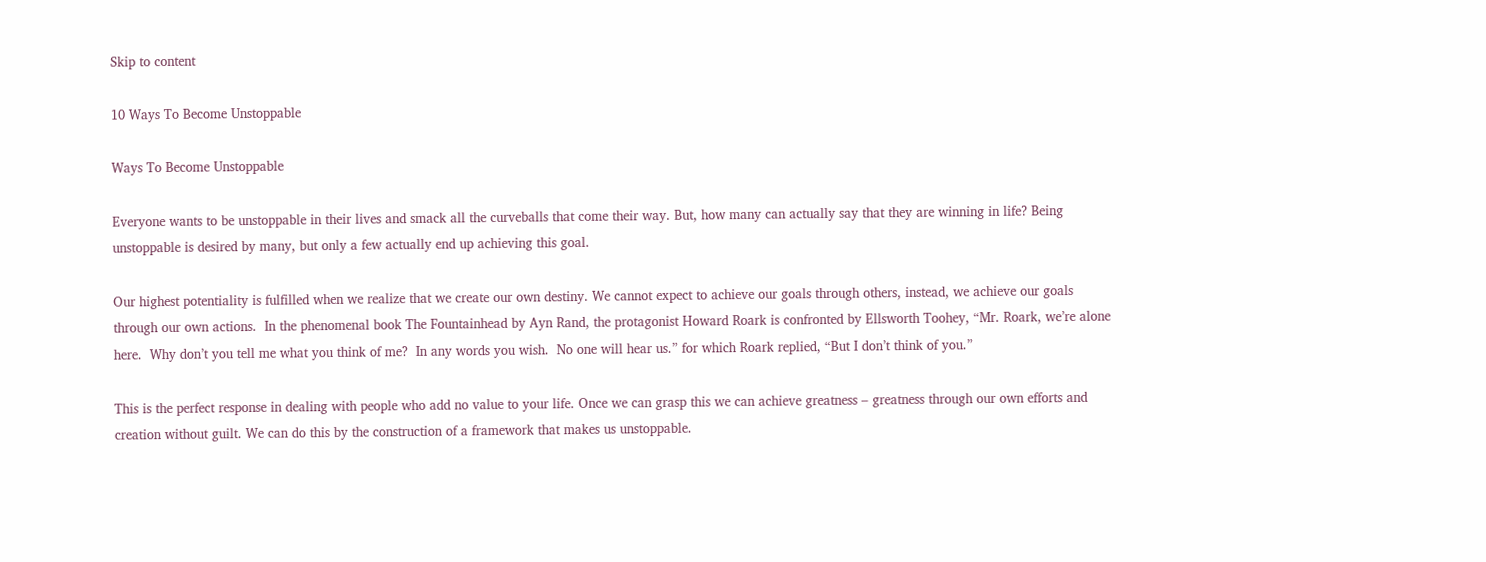Skip to content

10 Ways To Become Unstoppable

Ways To Become Unstoppable

Everyone wants to be unstoppable in their lives and smack all the curveballs that come their way. But, how many can actually say that they are winning in life? Being unstoppable is desired by many, but only a few actually end up achieving this goal.

Our highest potentiality is fulfilled when we realize that we create our own destiny. We cannot expect to achieve our goals through others, instead, we achieve our goals through our own actions.  In the phenomenal book The Fountainhead by Ayn Rand, the protagonist Howard Roark is confronted by Ellsworth Toohey, “Mr. Roark, we’re alone here.  Why don’t you tell me what you think of me?  In any words you wish.  No one will hear us.” for which Roark replied, “But I don’t think of you.”

This is the perfect response in dealing with people who add no value to your life. Once we can grasp this we can achieve greatness – greatness through our own efforts and creation without guilt. We can do this by the construction of a framework that makes us unstoppable.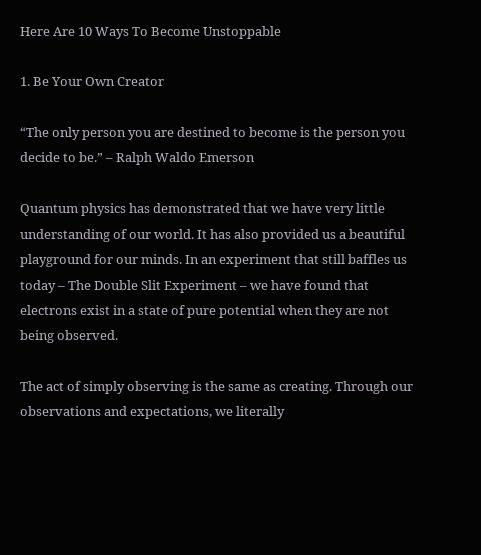Here Are 10 Ways To Become Unstoppable

1. Be Your Own Creator

“The only person you are destined to become is the person you decide to be.” – Ralph Waldo Emerson

Quantum physics has demonstrated that we have very little understanding of our world. It has also provided us a beautiful playground for our minds. In an experiment that still baffles us today – The Double Slit Experiment – we have found that electrons exist in a state of pure potential when they are not being observed.

The act of simply observing is the same as creating. Through our observations and expectations, we literally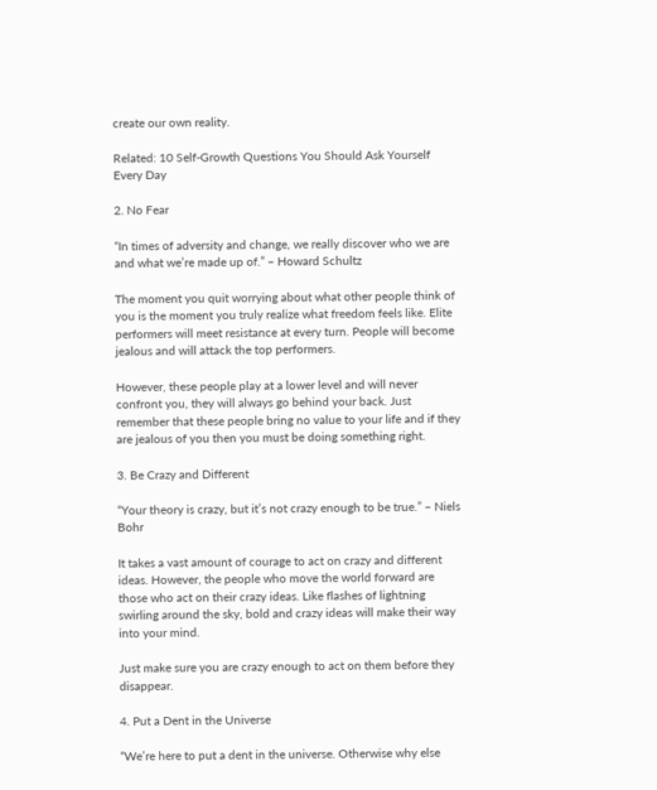create our own reality.

Related: 10 Self-Growth Questions You Should Ask Yourself Every Day

2. No Fear

“In times of adversity and change, we really discover who we are and what we’re made up of.” – Howard Schultz

The moment you quit worrying about what other people think of you is the moment you truly realize what freedom feels like. Elite performers will meet resistance at every turn. People will become jealous and will attack the top performers.

However, these people play at a lower level and will never confront you, they will always go behind your back. Just remember that these people bring no value to your life and if they are jealous of you then you must be doing something right.

3. Be Crazy and Different

“Your theory is crazy, but it’s not crazy enough to be true.” – Niels Bohr

It takes a vast amount of courage to act on crazy and different ideas. However, the people who move the world forward are those who act on their crazy ideas. Like flashes of lightning swirling around the sky, bold and crazy ideas will make their way into your mind.

Just make sure you are crazy enough to act on them before they disappear.

4. Put a Dent in the Universe

“We’re here to put a dent in the universe. Otherwise why else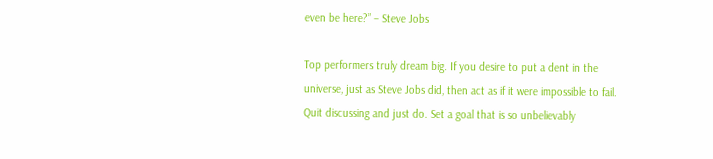even be here?” – Steve Jobs

Top performers truly dream big. If you desire to put a dent in the universe, just as Steve Jobs did, then act as if it were impossible to fail. Quit discussing and just do. Set a goal that is so unbelievably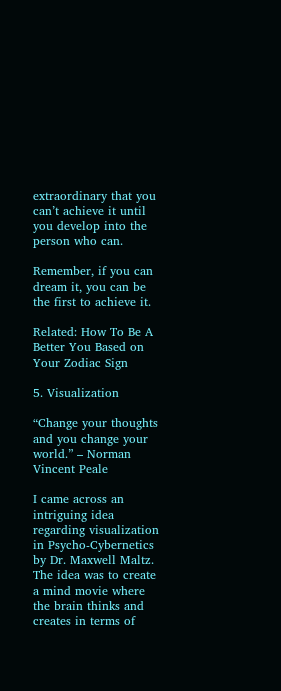extraordinary that you can’t achieve it until you develop into the person who can.

Remember, if you can dream it, you can be the first to achieve it.

Related: How To Be A Better You Based on Your Zodiac Sign

5. Visualization

“Change your thoughts and you change your world.” – Norman Vincent Peale

I came across an intriguing idea regarding visualization in Psycho-Cybernetics by Dr. Maxwell Maltz. The idea was to create a mind movie where the brain thinks and creates in terms of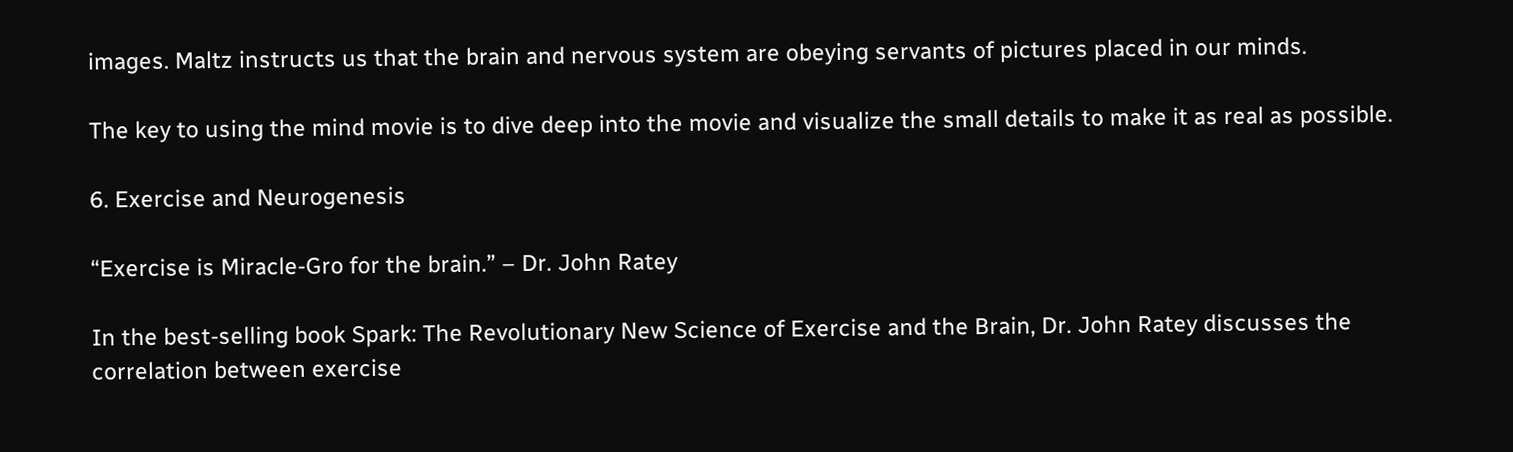images. Maltz instructs us that the brain and nervous system are obeying servants of pictures placed in our minds.

The key to using the mind movie is to dive deep into the movie and visualize the small details to make it as real as possible.

6. Exercise and Neurogenesis

“Exercise is Miracle-Gro for the brain.” – Dr. John Ratey

In the best-selling book Spark: The Revolutionary New Science of Exercise and the Brain, Dr. John Ratey discusses the correlation between exercise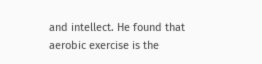and intellect. He found that aerobic exercise is the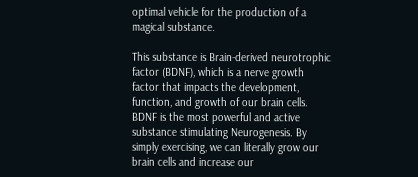optimal vehicle for the production of a magical substance.

This substance is Brain-derived neurotrophic factor (BDNF), which is a nerve growth factor that impacts the development, function, and growth of our brain cells. BDNF is the most powerful and active substance stimulating Neurogenesis. By simply exercising, we can literally grow our brain cells and increase our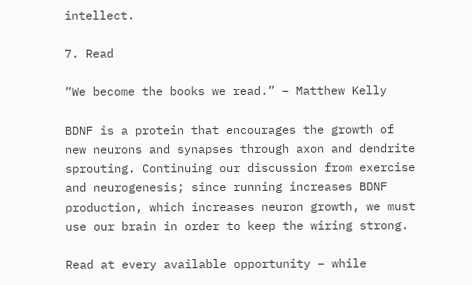intellect.

7. Read

“We become the books we read.” – Matthew Kelly

BDNF is a protein that encourages the growth of new neurons and synapses through axon and dendrite sprouting. Continuing our discussion from exercise and neurogenesis; since running increases BDNF production, which increases neuron growth, we must use our brain in order to keep the wiring strong.

Read at every available opportunity – while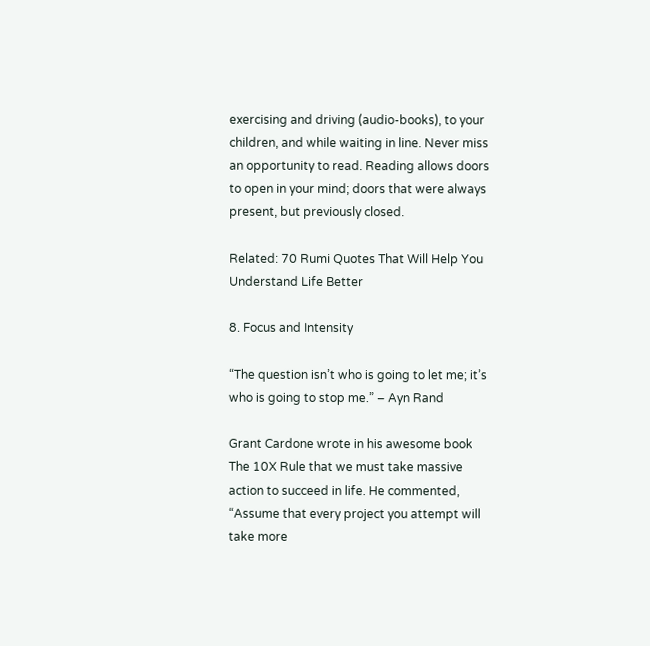exercising and driving (audio-books), to your children, and while waiting in line. Never miss an opportunity to read. Reading allows doors to open in your mind; doors that were always present, but previously closed.

Related: 70 Rumi Quotes That Will Help You Understand Life Better

8. Focus and Intensity

“The question isn’t who is going to let me; it’s who is going to stop me.” – Ayn Rand

Grant Cardone wrote in his awesome book The 10X Rule that we must take massive action to succeed in life. He commented, “Assume that every project you attempt will take more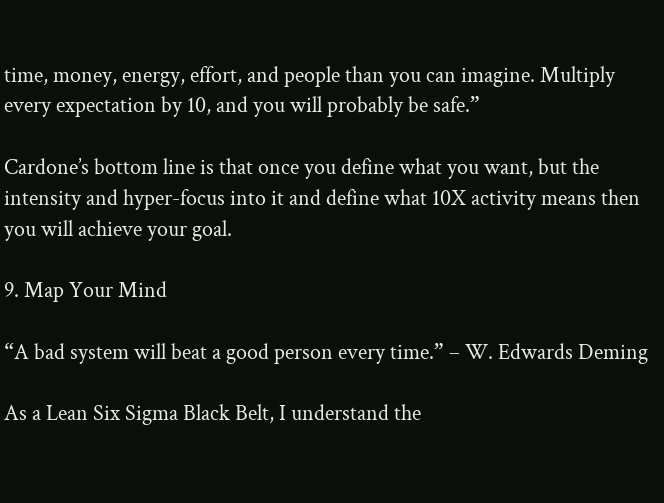time, money, energy, effort, and people than you can imagine. Multiply every expectation by 10, and you will probably be safe.”

Cardone’s bottom line is that once you define what you want, but the intensity and hyper-focus into it and define what 10X activity means then you will achieve your goal.

9. Map Your Mind

“A bad system will beat a good person every time.” – W. Edwards Deming

As a Lean Six Sigma Black Belt, I understand the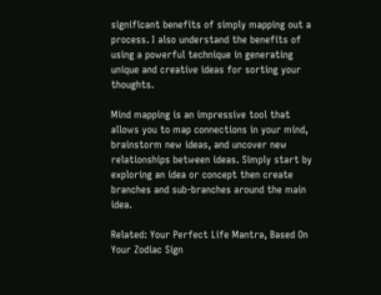significant benefits of simply mapping out a process. I also understand the benefits of using a powerful technique in generating unique and creative ideas for sorting your thoughts.

Mind mapping is an impressive tool that allows you to map connections in your mind, brainstorm new ideas, and uncover new relationships between ideas. Simply start by exploring an idea or concept then create branches and sub-branches around the main idea.

Related: Your Perfect Life Mantra, Based On Your Zodiac Sign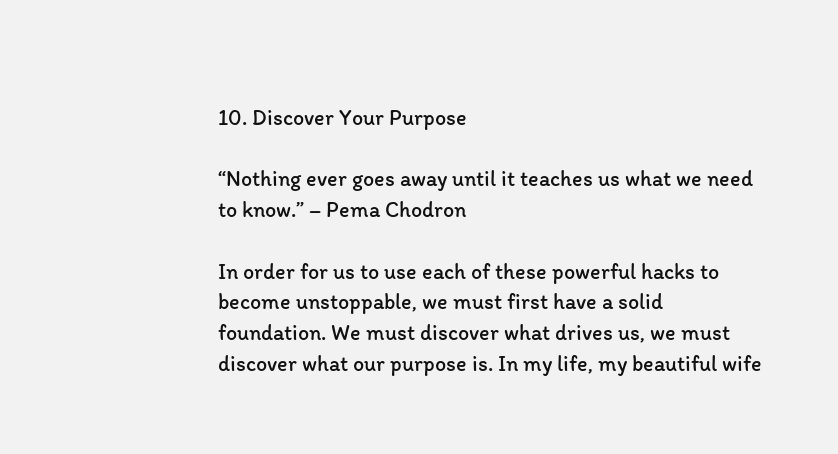10. Discover Your Purpose

“Nothing ever goes away until it teaches us what we need to know.” – Pema Chodron

In order for us to use each of these powerful hacks to become unstoppable, we must first have a solid foundation. We must discover what drives us, we must discover what our purpose is. In my life, my beautiful wife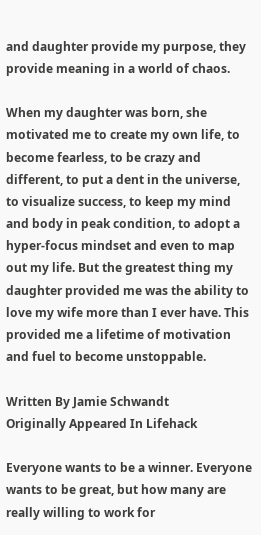and daughter provide my purpose, they provide meaning in a world of chaos.

When my daughter was born, she motivated me to create my own life, to become fearless, to be crazy and different, to put a dent in the universe, to visualize success, to keep my mind and body in peak condition, to adopt a hyper-focus mindset and even to map out my life. But the greatest thing my daughter provided me was the ability to love my wife more than I ever have. This provided me a lifetime of motivation and fuel to become unstoppable.

Written By Jamie Schwandt
Originally Appeared In Lifehack

Everyone wants to be a winner. Everyone wants to be great, but how many are really willing to work for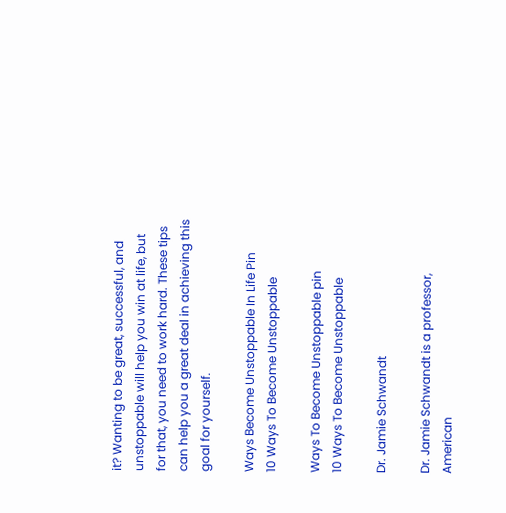it? Wanting to be great, successful, and unstoppable will help you win at life, but for that, you need to work hard. These tips can help you a great deal in achieving this goal for yourself.

Ways Become Unstoppable In Life Pin
10 Ways To Become Unstoppable

Ways To Become Unstoppable pin
10 Ways To Become Unstoppable

Dr. Jamie Schwandt

Dr. Jamie Schwandt is a professor, American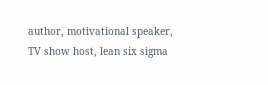author, motivational speaker, TV show host, lean six sigma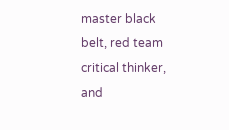master black belt, red team critical thinker, and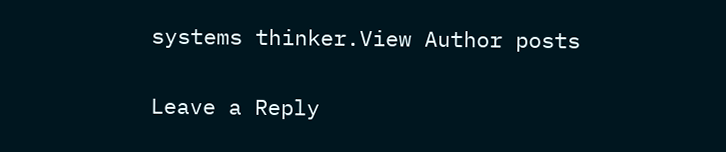systems thinker.View Author posts

Leave a Reply